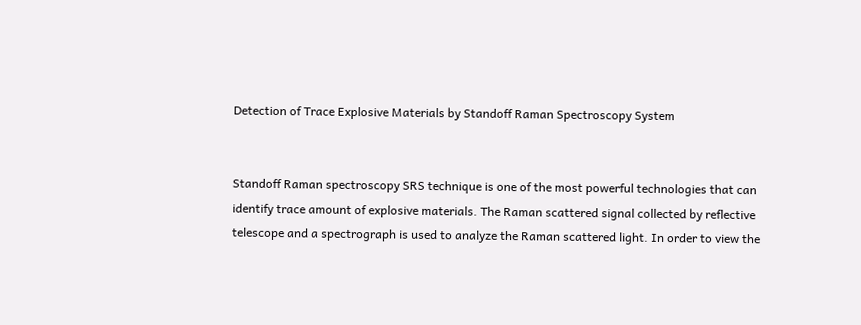Detection of Trace Explosive Materials by Standoff Raman Spectroscopy System


Standoff Raman spectroscopy SRS technique is one of the most powerful technologies that can identify trace amount of explosive materials. The Raman scattered signal collected by reflective telescope and a spectrograph is used to analyze the Raman scattered light. In order to view the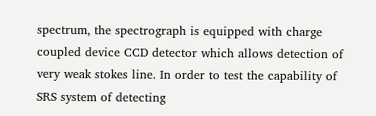spectrum, the spectrograph is equipped with charge coupled device CCD detector which allows detection of very weak stokes line. In order to test the capability of SRS system of detecting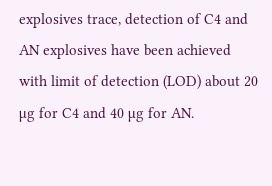explosives trace, detection of C4 and AN explosives have been achieved with limit of detection (LOD) about 20 µg for C4 and 40 µg for AN.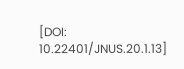[DOI: 10.22401/JNUS.20.1.13]